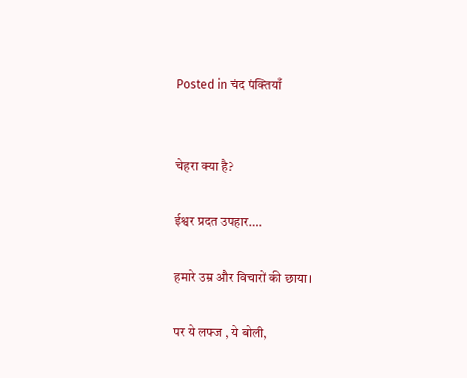Posted in चंद पंक्तियाँ


चेहरा क्या है?

ईश्वर प्रदत उपहार….

हमारे उम्र और विचारों की छाया।

पर ये लफ्ज , ये बोली,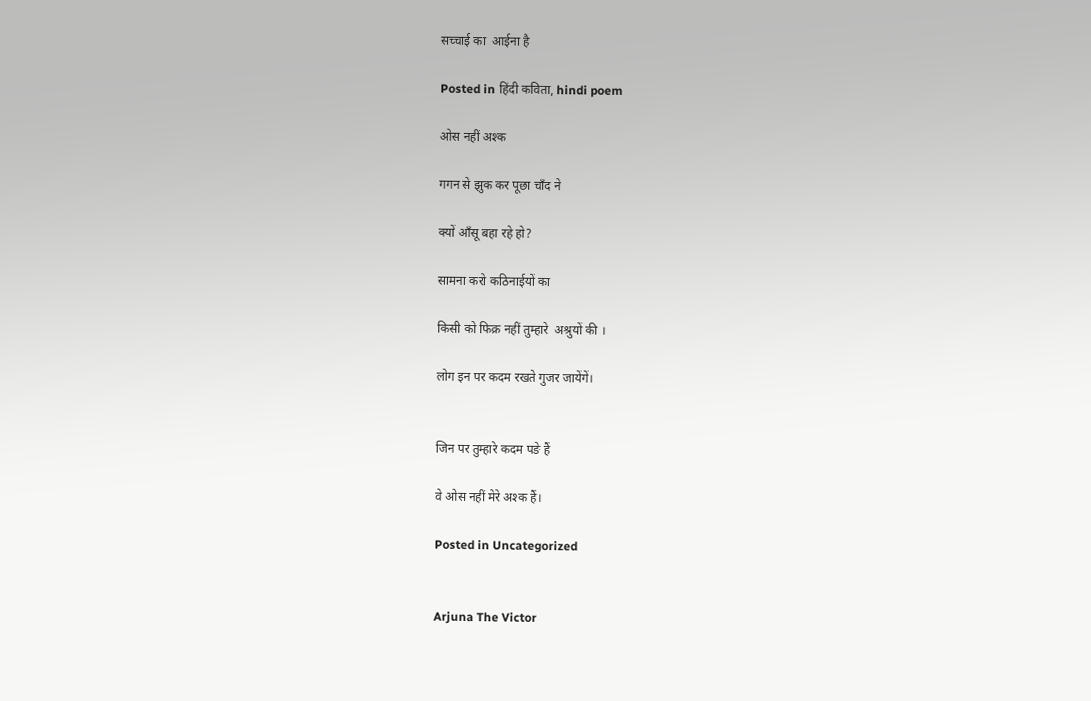सच्चाई का  आईना है

Posted in हिंदी कविता, hindi poem

ओस नहीं अश्क

गगन से झुक कर पूछा चाँद ने

क्यों आँसू बहा रहे हो?

सामना करो कठिनाईयों का

किसी को फिक्र नहीं तुम्हारे  अश्रुयों की ।

लोग इन पर कदम रखते गुजर जायेंगें।


जिन पर तुम्हारे कदम पङे हैं

वे ओस नहीं मेरे अश्क हैं।

Posted in Uncategorized


Arjuna The Victor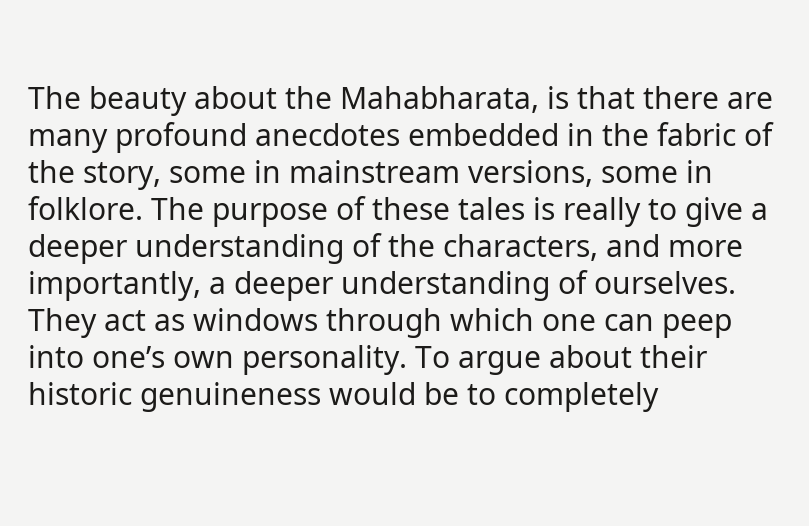The beauty about the Mahabharata, is that there are many profound anecdotes embedded in the fabric of the story, some in mainstream versions, some in folklore. The purpose of these tales is really to give a deeper understanding of the characters, and more importantly, a deeper understanding of ourselves. They act as windows through which one can peep into one’s own personality. To argue about their historic genuineness would be to completely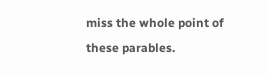miss the whole point of these parables.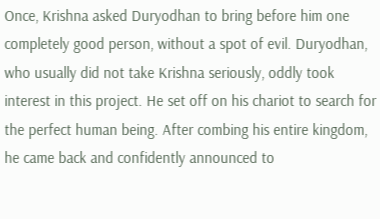Once, Krishna asked Duryodhan to bring before him one completely good person, without a spot of evil. Duryodhan, who usually did not take Krishna seriously, oddly took interest in this project. He set off on his chariot to search for the perfect human being. After combing his entire kingdom, he came back and confidently announced to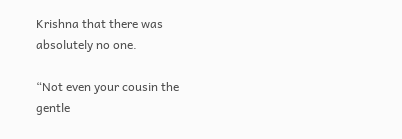Krishna that there was absolutely no one.

“Not even your cousin the gentle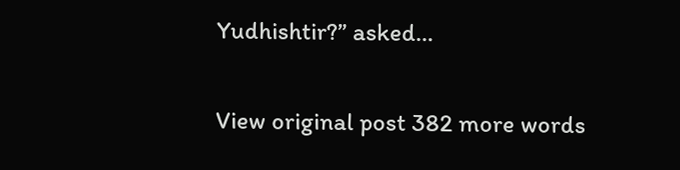Yudhishtir?” asked…

View original post 382 more words